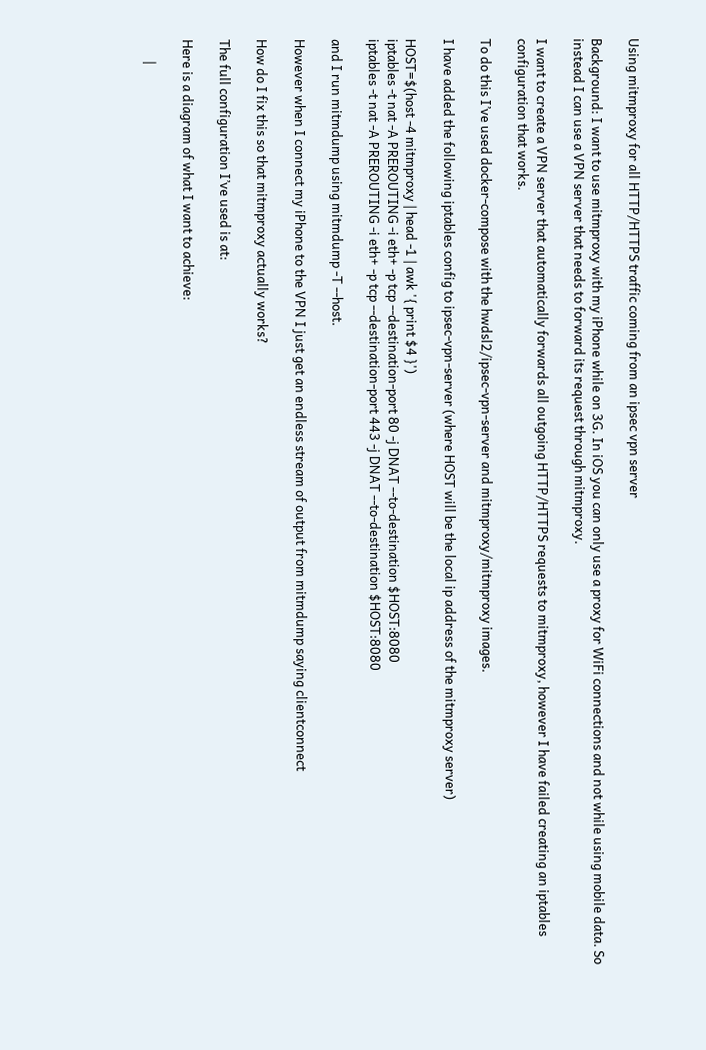Using mitmproxy for all HTTP/HTTPS traffic coming from an ipsec vpn server

Background: I want to use mitmproxy with my iPhone while on 3G. In iOS you can only use a proxy for WiFi connections and not while using mobile data. So instead I can use a VPN server that needs to forward its request through mitmproxy.

I want to create a VPN server that automatically forwards all outgoing HTTP/HTTPS requests to mitmproxy, however I have failed creating an iptables configuration that works.

To do this I’ve used docker-compose with the hwdsl2/ipsec-vpn-server and mitmproxy/mitmproxy images.

I have added the following iptables config to ipsec-vpn-server (where HOST will be the local ip address of the mitmproxy server)

HOST=$(host -4 mitmproxy | head -1 | awk '{ print $4 }')
iptables -t nat -A PREROUTING -i eth+ -p tcp --destination-port 80 -j DNAT --to-destination $HOST:8080
iptables -t nat -A PREROUTING -i eth+ -p tcp --destination-port 443 -j DNAT --to-destination $HOST:8080

and I run mitmdump using mitmdump -T --host.

However when I connect my iPhone to the VPN I just get an endless stream of output from mitmdump saying clientconnect

How do I fix this so that mitmproxy actually works?

The full configuration I’ve used is at:

Here is a diagram of what I want to achieve:

       |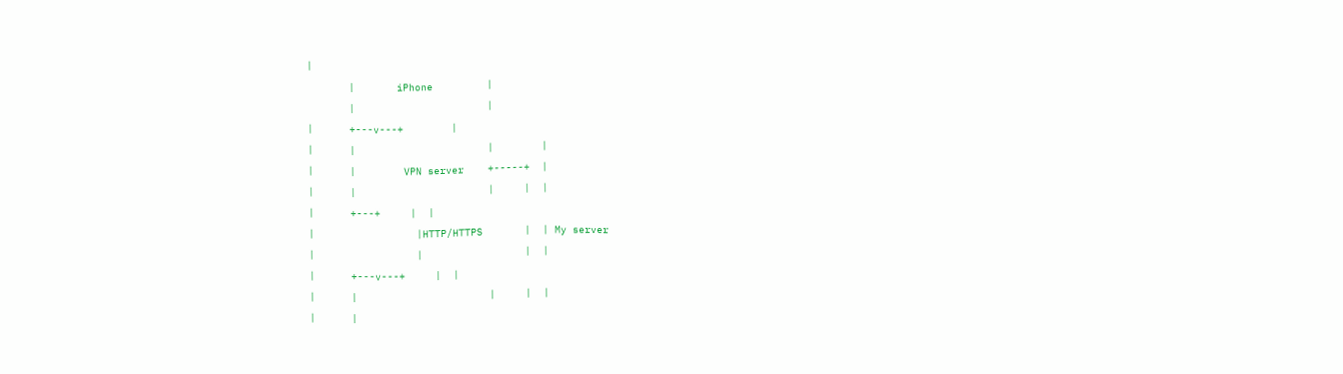|
       |       iPhone         |
       |                      |
|      +---v---+        |
|      |                      |        |
|      |        VPN server    +-----+  |
|      |                      |     |  |
|      +---+     |  |
|                 |HTTP/HTTPS       |  | My server
|                 |                 |  |
|      +---v---+     |  |
|      |                      |     |  |
|      |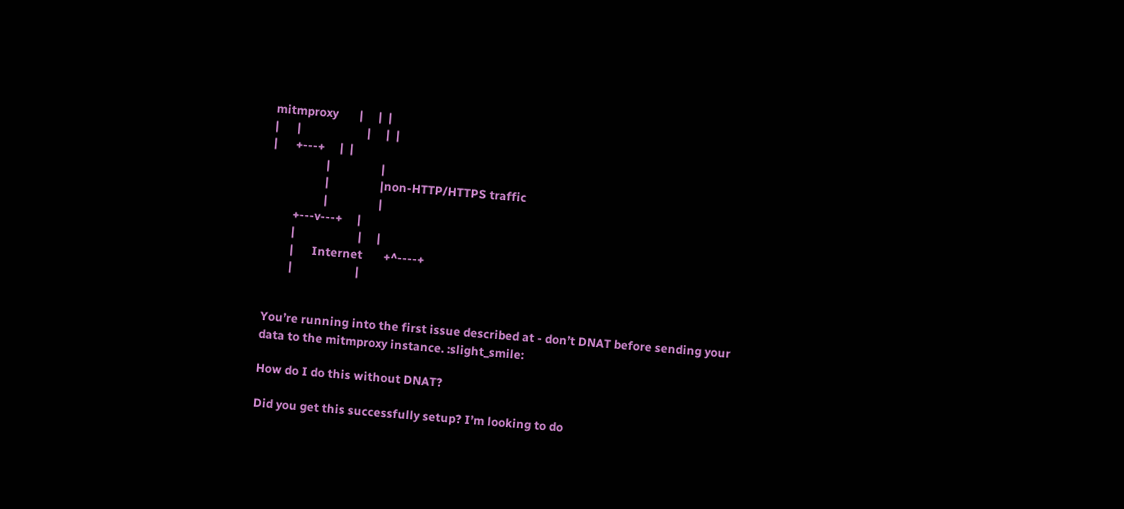mitmproxy       |     |  |
|      |                      |     |  |
|      +---+     |  |
                  |                 |
                  |                 |non-HTTP/HTTPS traffic
                  |                 |
        +---v---+     |
        |                     |     |
        |      Internet       +^----+
        |                     |


You’re running into the first issue described at - don’t DNAT before sending your data to the mitmproxy instance. :slight_smile:

How do I do this without DNAT?

Did you get this successfully setup? I’m looking to do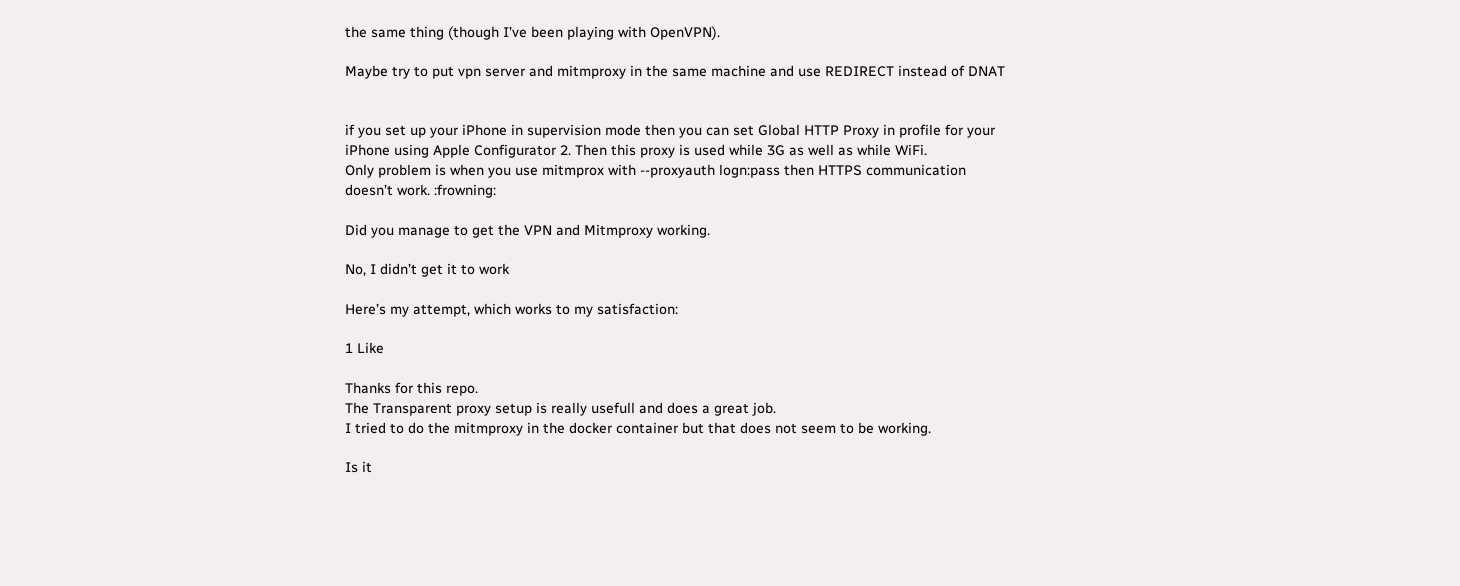the same thing (though I’ve been playing with OpenVPN).

Maybe try to put vpn server and mitmproxy in the same machine and use REDIRECT instead of DNAT


if you set up your iPhone in supervision mode then you can set Global HTTP Proxy in profile for your iPhone using Apple Configurator 2. Then this proxy is used while 3G as well as while WiFi.
Only problem is when you use mitmprox with --proxyauth logn:pass then HTTPS communication doesn’t work. :frowning:

Did you manage to get the VPN and Mitmproxy working.

No, I didn’t get it to work

Here’s my attempt, which works to my satisfaction:

1 Like

Thanks for this repo.
The Transparent proxy setup is really usefull and does a great job.
I tried to do the mitmproxy in the docker container but that does not seem to be working.

Is it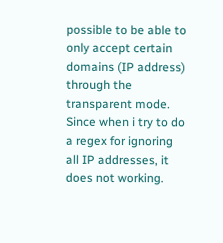possible to be able to only accept certain domains (IP address) through the transparent mode. Since when i try to do a regex for ignoring all IP addresses, it does not working.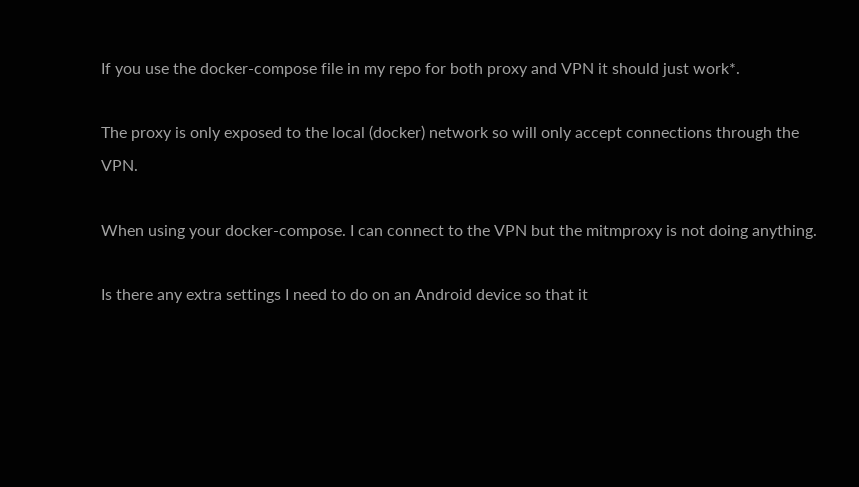If you use the docker-compose file in my repo for both proxy and VPN it should just work*.

The proxy is only exposed to the local (docker) network so will only accept connections through the VPN.

When using your docker-compose. I can connect to the VPN but the mitmproxy is not doing anything.

Is there any extra settings I need to do on an Android device so that it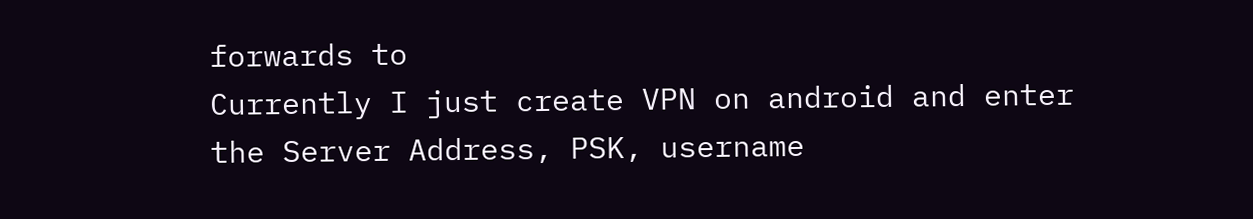forwards to
Currently I just create VPN on android and enter the Server Address, PSK, username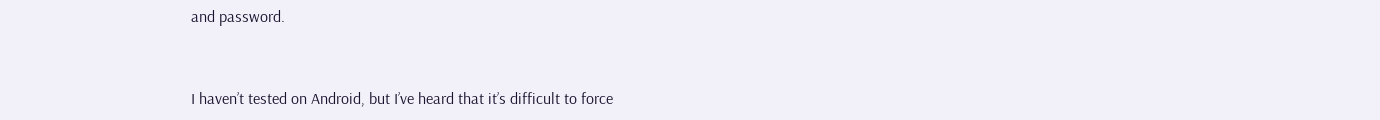and password.


I haven’t tested on Android, but I’ve heard that it’s difficult to force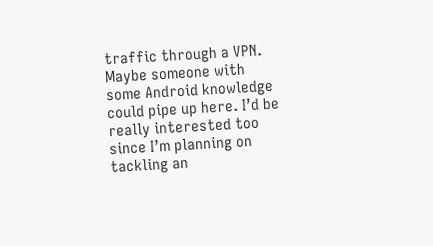traffic through a VPN. Maybe someone with some Android knowledge could pipe up here. I’d be really interested too since I’m planning on tackling an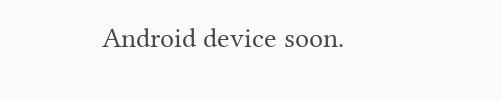Android device soon.